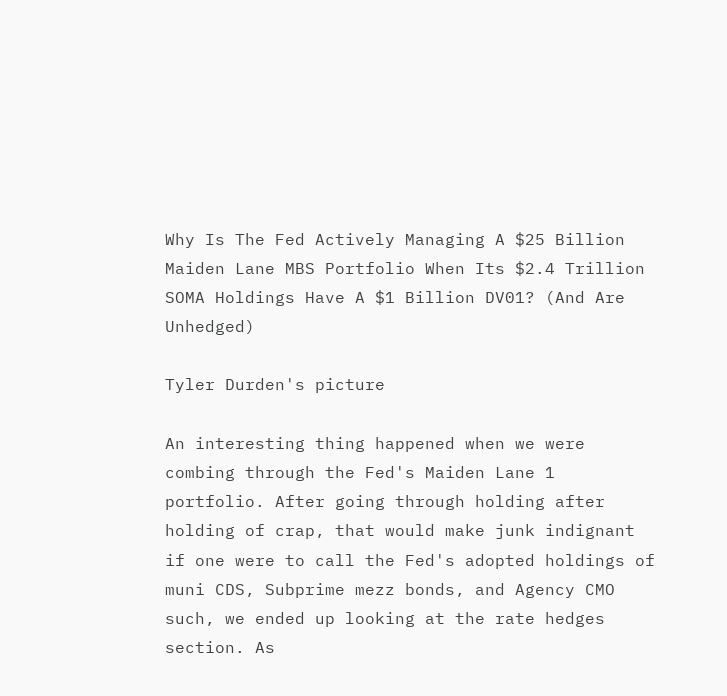Why Is The Fed Actively Managing A $25 Billion Maiden Lane MBS Portfolio When Its $2.4 Trillion SOMA Holdings Have A $1 Billion DV01? (And Are Unhedged)

Tyler Durden's picture

An interesting thing happened when we were combing through the Fed's Maiden Lane 1 portfolio. After going through holding after holding of crap, that would make junk indignant if one were to call the Fed's adopted holdings of muni CDS, Subprime mezz bonds, and Agency CMO such, we ended up looking at the rate hedges section. As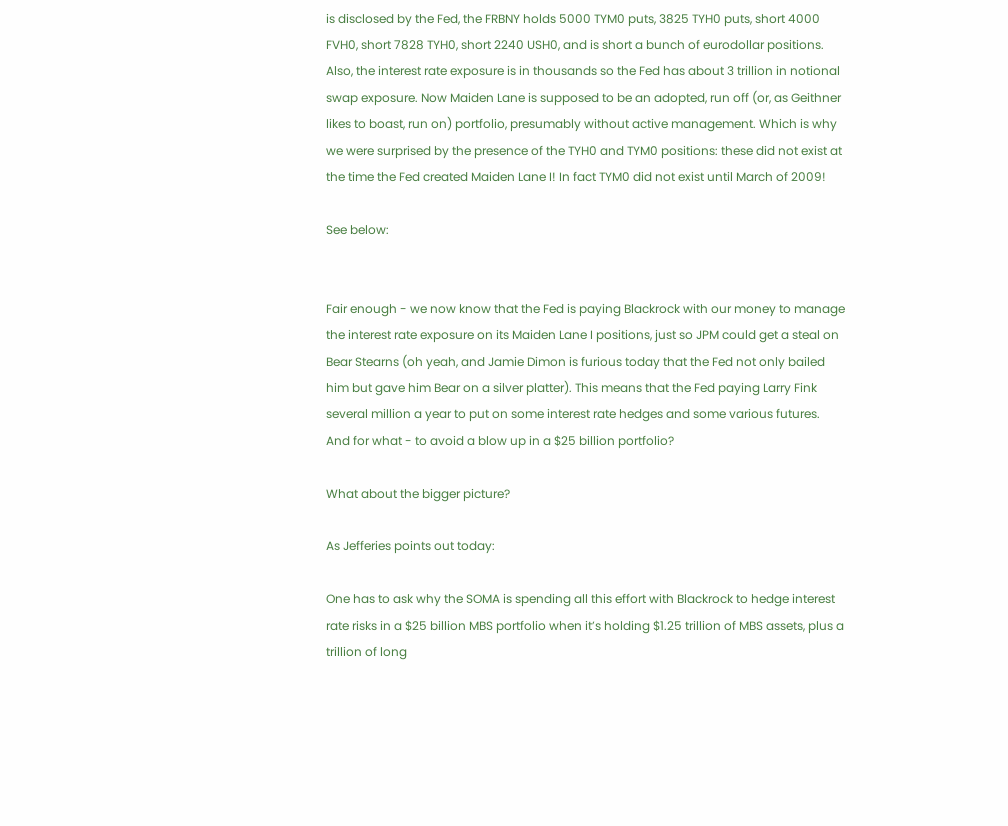is disclosed by the Fed, the FRBNY holds 5000 TYM0 puts, 3825 TYH0 puts, short 4000 FVH0, short 7828 TYH0, short 2240 USH0, and is short a bunch of eurodollar positions. Also, the interest rate exposure is in thousands so the Fed has about 3 trillion in notional swap exposure. Now Maiden Lane is supposed to be an adopted, run off (or, as Geithner likes to boast, run on) portfolio, presumably without active management. Which is why we were surprised by the presence of the TYH0 and TYM0 positions: these did not exist at the time the Fed created Maiden Lane I! In fact TYM0 did not exist until March of 2009!

See below:


Fair enough - we now know that the Fed is paying Blackrock with our money to manage the interest rate exposure on its Maiden Lane I positions, just so JPM could get a steal on Bear Stearns (oh yeah, and Jamie Dimon is furious today that the Fed not only bailed him but gave him Bear on a silver platter). This means that the Fed paying Larry Fink several million a year to put on some interest rate hedges and some various futures. And for what - to avoid a blow up in a $25 billion portfolio?

What about the bigger picture?

As Jefferies points out today:

One has to ask why the SOMA is spending all this effort with Blackrock to hedge interest rate risks in a $25 billion MBS portfolio when it’s holding $1.25 trillion of MBS assets, plus a trillion of long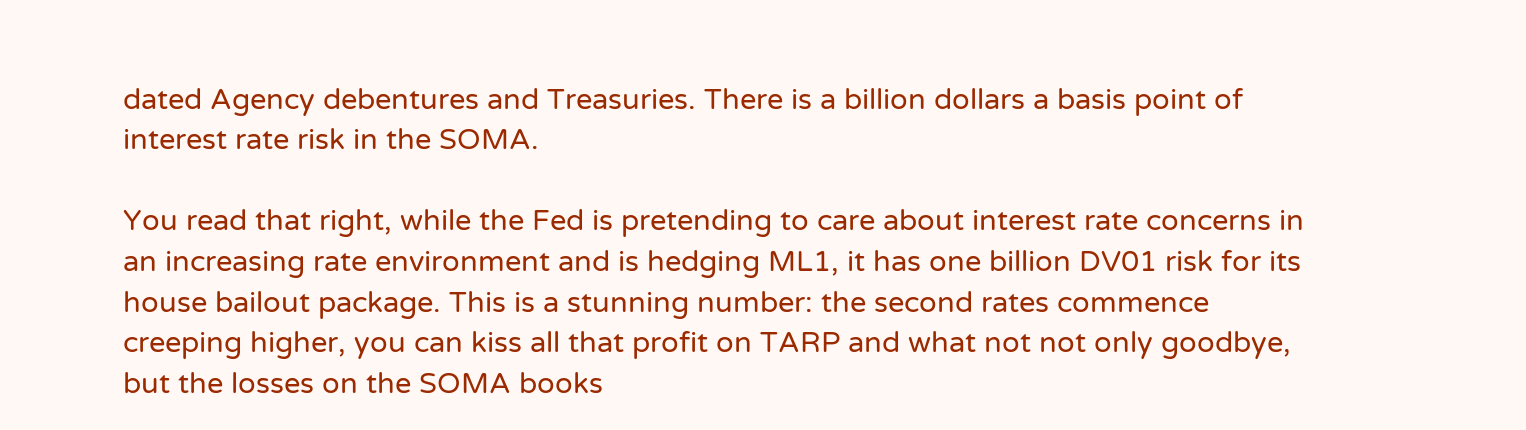dated Agency debentures and Treasuries. There is a billion dollars a basis point of interest rate risk in the SOMA.

You read that right, while the Fed is pretending to care about interest rate concerns in an increasing rate environment and is hedging ML1, it has one billion DV01 risk for its house bailout package. This is a stunning number: the second rates commence creeping higher, you can kiss all that profit on TARP and what not not only goodbye, but the losses on the SOMA books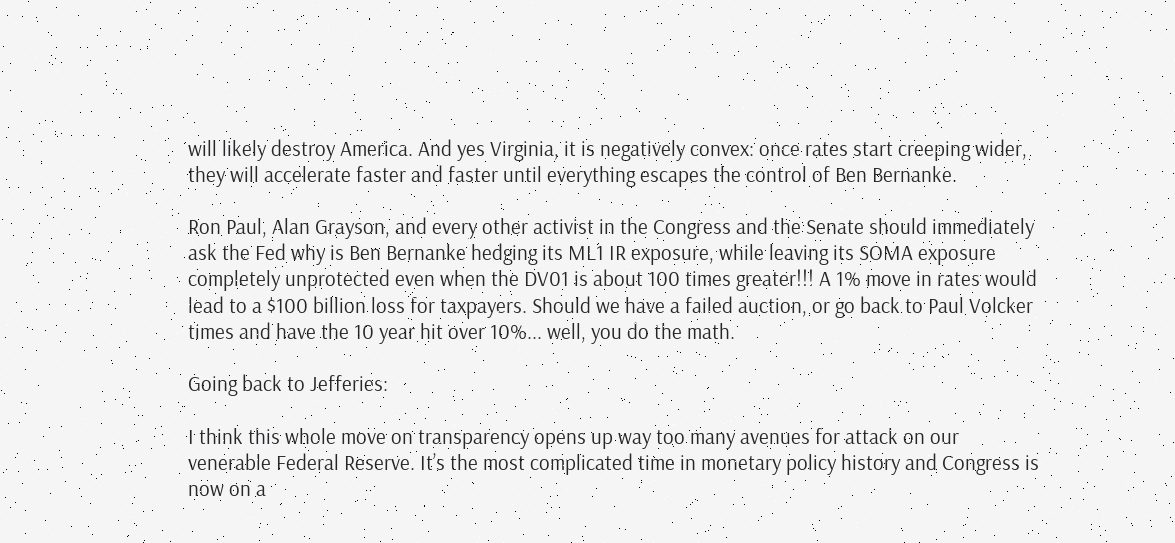will likely destroy America. And yes Virginia, it is negatively convex: once rates start creeping wider, they will accelerate faster and faster until everything escapes the control of Ben Bernanke.

Ron Paul, Alan Grayson, and every other activist in the Congress and the Senate should immediately ask the Fed why is Ben Bernanke hedging its ML1 IR exposure, while leaving its SOMA exposure completely unprotected even when the DV01 is about 100 times greater!!! A 1% move in rates would lead to a $100 billion loss for taxpayers. Should we have a failed auction, or go back to Paul Volcker times and have the 10 year hit over 10%... well, you do the math.

Going back to Jefferies:

I think this whole move on transparency opens up way too many avenues for attack on our venerable Federal Reserve. It’s the most complicated time in monetary policy history and Congress is now on a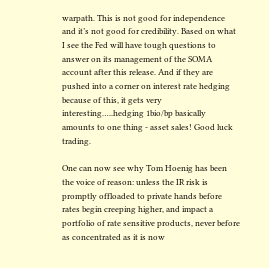warpath. This is not good for independence and it’s not good for credibility. Based on what I see the Fed will have tough questions to answer on its management of the SOMA account after this release. And if they are pushed into a corner on interest rate hedging because of this, it gets very interesting…..hedging 1bio/bp basically amounts to one thing - asset sales! Good luck trading.

One can now see why Tom Hoenig has been the voice of reason: unless the IR risk is promptly offloaded to private hands before rates begin creeping higher, and impact a portfolio of rate sensitive products, never before as concentrated as it is now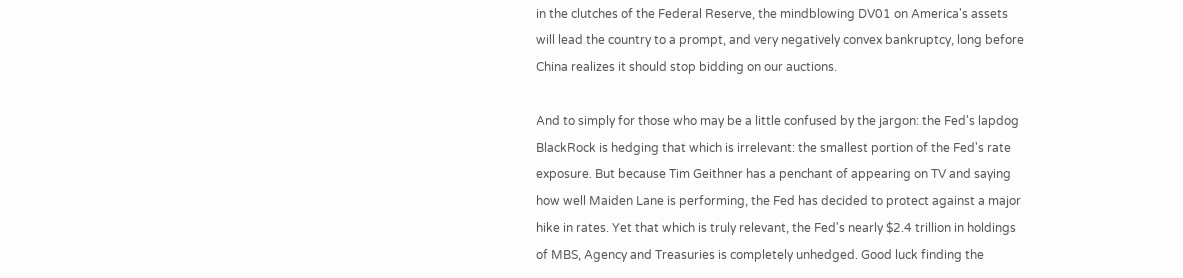in the clutches of the Federal Reserve, the mindblowing DV01 on America's assets will lead the country to a prompt, and very negatively convex bankruptcy, long before China realizes it should stop bidding on our auctions.

And to simply for those who may be a little confused by the jargon: the Fed's lapdog BlackRock is hedging that which is irrelevant: the smallest portion of the Fed's rate exposure. But because Tim Geithner has a penchant of appearing on TV and saying how well Maiden Lane is performing, the Fed has decided to protect against a major hike in rates. Yet that which is truly relevant, the Fed's nearly $2.4 trillion in holdings of MBS, Agency and Treasuries is completely unhedged. Good luck finding the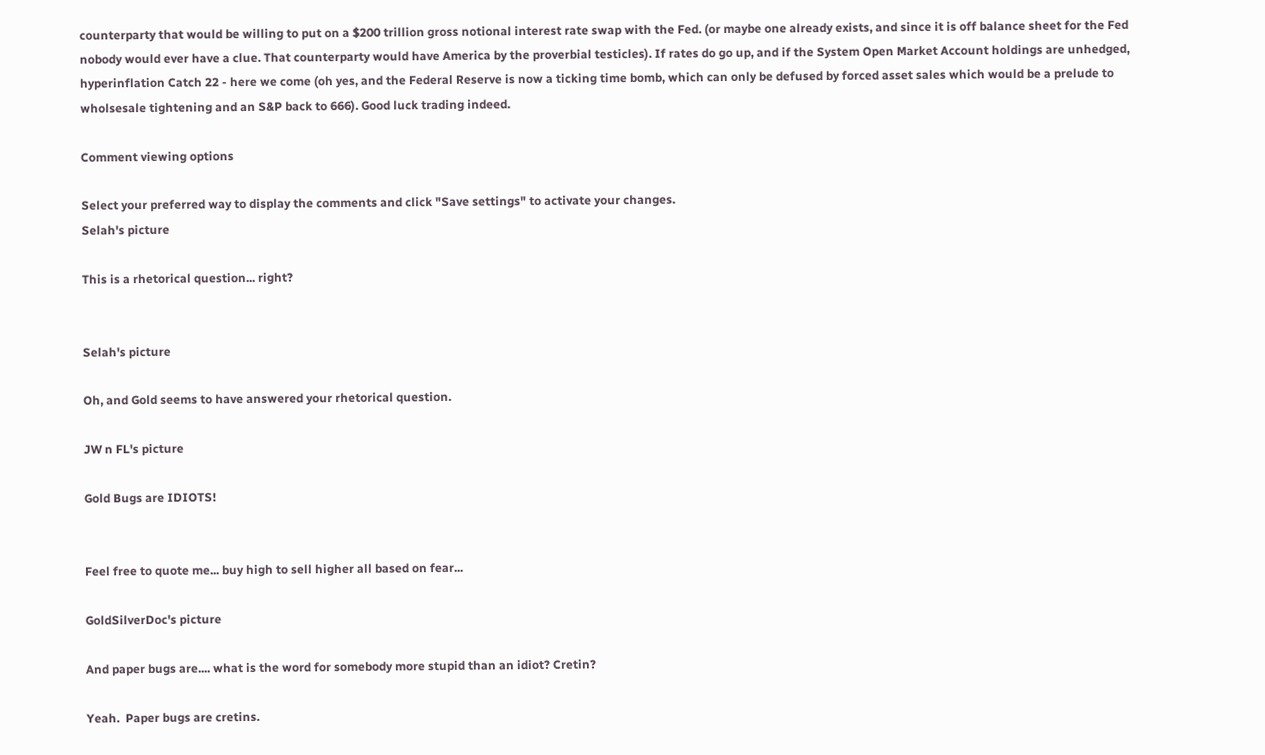counterparty that would be willing to put on a $200 trillion gross notional interest rate swap with the Fed. (or maybe one already exists, and since it is off balance sheet for the Fed nobody would ever have a clue. That counterparty would have America by the proverbial testicles). If rates do go up, and if the System Open Market Account holdings are unhedged, hyperinflation Catch 22 - here we come (oh yes, and the Federal Reserve is now a ticking time bomb, which can only be defused by forced asset sales which would be a prelude to wholsesale tightening and an S&P back to 666). Good luck trading indeed.

Comment viewing options

Select your preferred way to display the comments and click "Save settings" to activate your changes.
Selah's picture

This is a rhetorical question... right?


Selah's picture

Oh, and Gold seems to have answered your rhetorical question.

JW n FL's picture

Gold Bugs are IDIOTS!


Feel free to quote me... buy high to sell higher all based on fear...

GoldSilverDoc's picture

And paper bugs are.... what is the word for somebody more stupid than an idiot? Cretin?

Yeah.  Paper bugs are cretins.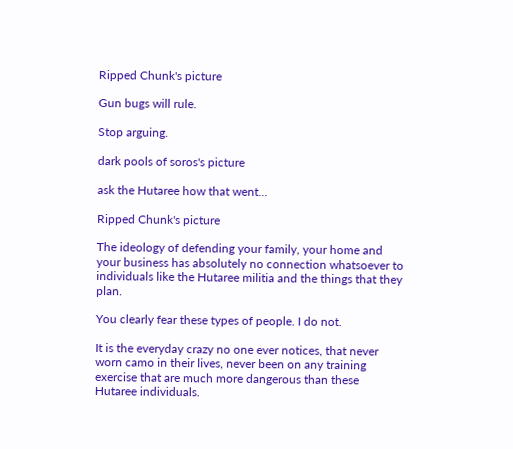Ripped Chunk's picture

Gun bugs will rule.

Stop arguing.

dark pools of soros's picture

ask the Hutaree how that went...

Ripped Chunk's picture

The ideology of defending your family, your home and your business has absolutely no connection whatsoever to individuals like the Hutaree militia and the things that they plan.

You clearly fear these types of people. I do not.

It is the everyday crazy no one ever notices, that never worn camo in their lives, never been on any training exercise that are much more dangerous than these Hutaree individuals.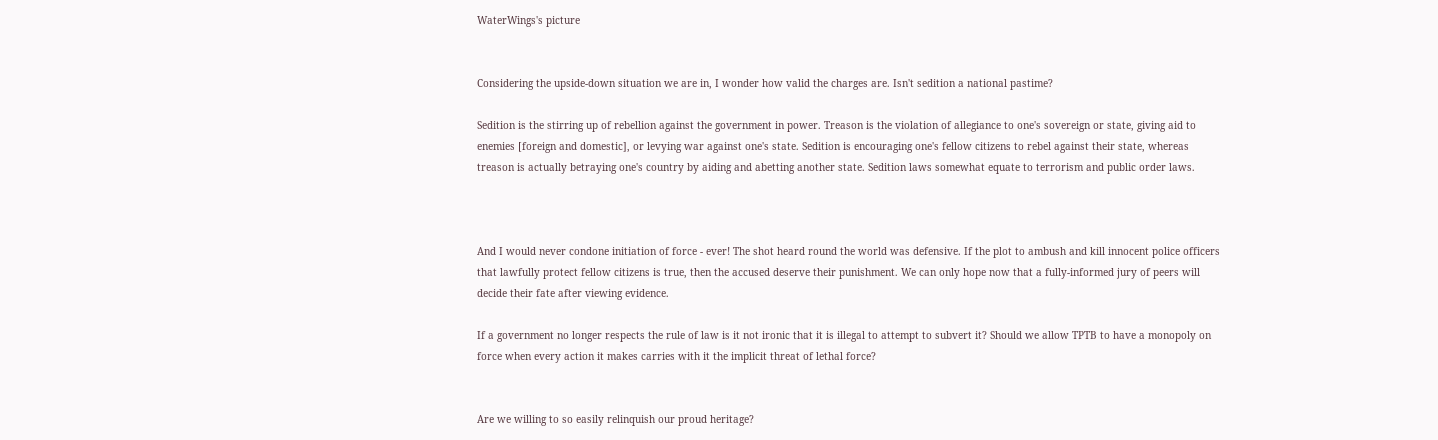WaterWings's picture


Considering the upside-down situation we are in, I wonder how valid the charges are. Isn't sedition a national pastime?

Sedition is the stirring up of rebellion against the government in power. Treason is the violation of allegiance to one's sovereign or state, giving aid to enemies [foreign and domestic], or levying war against one's state. Sedition is encouraging one's fellow citizens to rebel against their state, whereas treason is actually betraying one's country by aiding and abetting another state. Sedition laws somewhat equate to terrorism and public order laws.



And I would never condone initiation of force - ever! The shot heard round the world was defensive. If the plot to ambush and kill innocent police officers that lawfully protect fellow citizens is true, then the accused deserve their punishment. We can only hope now that a fully-informed jury of peers will decide their fate after viewing evidence.

If a government no longer respects the rule of law is it not ironic that it is illegal to attempt to subvert it? Should we allow TPTB to have a monopoly on force when every action it makes carries with it the implicit threat of lethal force?


Are we willing to so easily relinquish our proud heritage?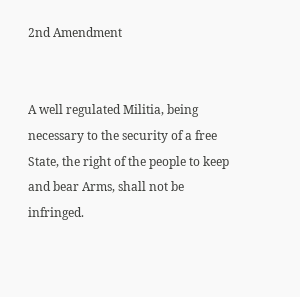2nd Amendment


A well regulated Militia, being necessary to the security of a free State, the right of the people to keep and bear Arms, shall not be infringed.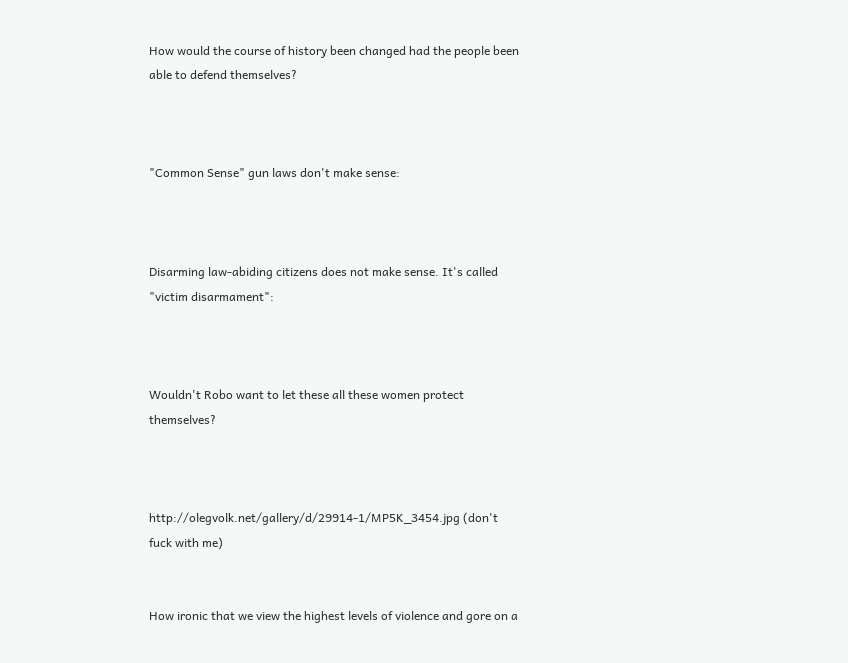How would the course of history been changed had the people been able to defend themselves?



"Common Sense" gun laws don't make sense:



Disarming law-abiding citizens does not make sense. It's called "victim disarmament":



Wouldn't Robo want to let these all these women protect themselves?



http://olegvolk.net/gallery/d/29914-1/MP5K_3454.jpg (don't fuck with me)


How ironic that we view the highest levels of violence and gore on a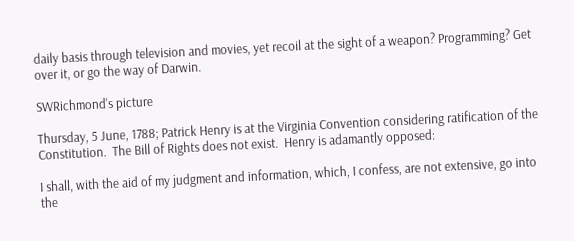daily basis through television and movies, yet recoil at the sight of a weapon? Programming? Get over it, or go the way of Darwin.

SWRichmond's picture

Thursday, 5 June, 1788; Patrick Henry is at the Virginia Convention considering ratification of the Constitution.  The Bill of Rights does not exist.  Henry is adamantly opposed:

I shall, with the aid of my judgment and information, which, I confess, are not extensive, go into the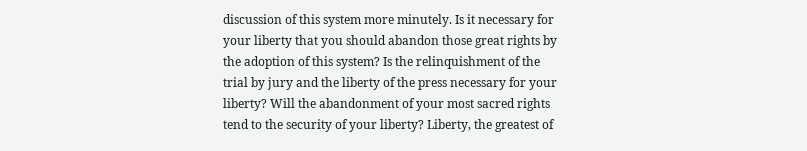discussion of this system more minutely. Is it necessary for your liberty that you should abandon those great rights by the adoption of this system? Is the relinquishment of the trial by jury and the liberty of the press necessary for your liberty? Will the abandonment of your most sacred rights tend to the security of your liberty? Liberty, the greatest of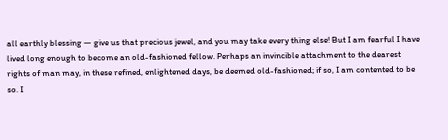all earthly blessing — give us that precious jewel, and you may take every thing else! But I am fearful I have lived long enough to become an old-fashioned fellow. Perhaps an invincible attachment to the dearest rights of man may, in these refined, enlightened days, be deemed old-fashioned; if so, I am contented to be so. I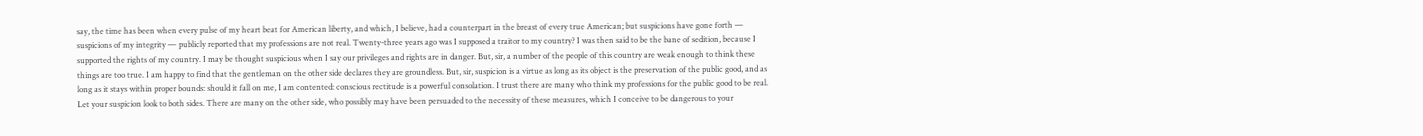say, the time has been when every pulse of my heart beat for American liberty, and which, I believe, had a counterpart in the breast of every true American; but suspicions have gone forth — suspicions of my integrity — publicly reported that my professions are not real. Twenty-three years ago was I supposed a traitor to my country? I was then said to be the bane of sedition, because I supported the rights of my country. I may be thought suspicious when I say our privileges and rights are in danger. But, sir, a number of the people of this country are weak enough to think these things are too true. I am happy to find that the gentleman on the other side declares they are groundless. But, sir, suspicion is a virtue as long as its object is the preservation of the public good, and as long as it stays within proper bounds: should it fall on me, I am contented: conscious rectitude is a powerful consolation. I trust there are many who think my professions for the public good to be real. Let your suspicion look to both sides. There are many on the other side, who possibly may have been persuaded to the necessity of these measures, which I conceive to be dangerous to your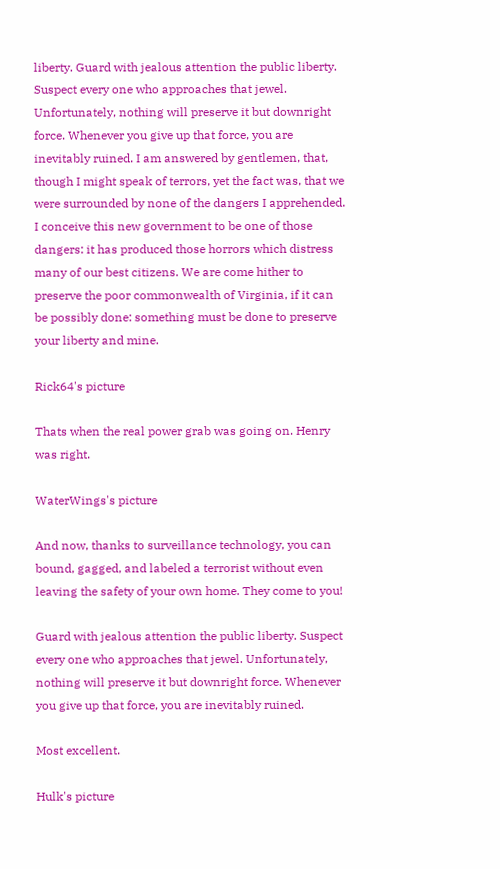liberty. Guard with jealous attention the public liberty. Suspect every one who approaches that jewel. Unfortunately, nothing will preserve it but downright force. Whenever you give up that force, you are inevitably ruined. I am answered by gentlemen, that, though I might speak of terrors, yet the fact was, that we were surrounded by none of the dangers I apprehended. I conceive this new government to be one of those dangers: it has produced those horrors which distress many of our best citizens. We are come hither to preserve the poor commonwealth of Virginia, if it can be possibly done: something must be done to preserve your liberty and mine.

Rick64's picture

Thats when the real power grab was going on. Henry was right.

WaterWings's picture

And now, thanks to surveillance technology, you can bound, gagged, and labeled a terrorist without even leaving the safety of your own home. They come to you!

Guard with jealous attention the public liberty. Suspect every one who approaches that jewel. Unfortunately, nothing will preserve it but downright force. Whenever you give up that force, you are inevitably ruined.

Most excellent.

Hulk's picture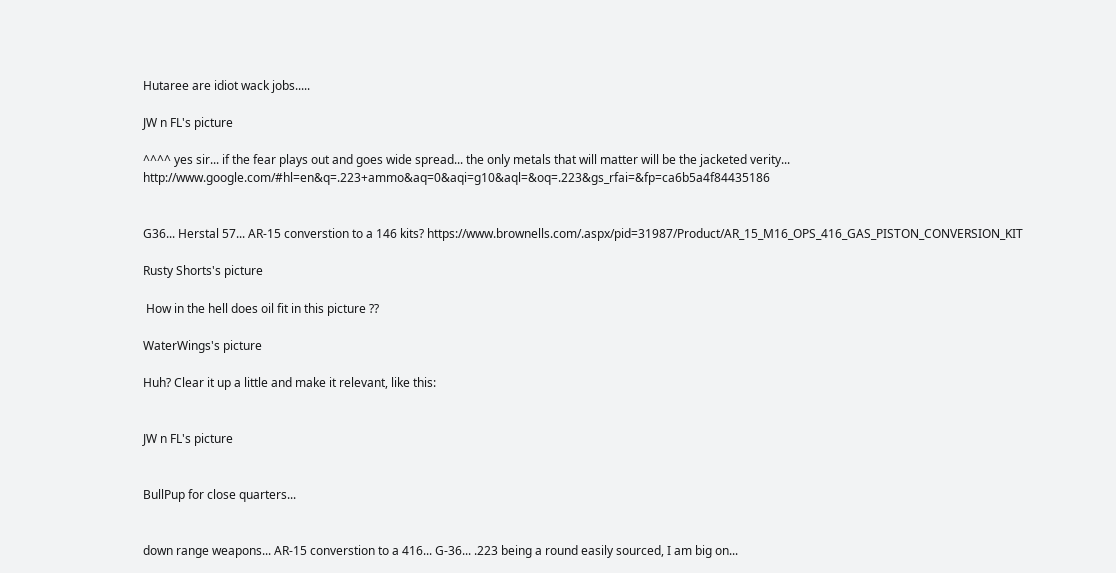Hutaree are idiot wack jobs.....

JW n FL's picture

^^^^ yes sir... if the fear plays out and goes wide spread... the only metals that will matter will be the jacketed verity... http://www.google.com/#hl=en&q=.223+ammo&aq=0&aqi=g10&aql=&oq=.223&gs_rfai=&fp=ca6b5a4f84435186


G36... Herstal 57... AR-15 converstion to a 146 kits? https://www.brownells.com/.aspx/pid=31987/Product/AR_15_M16_OPS_416_GAS_PISTON_CONVERSION_KIT

Rusty Shorts's picture

 How in the hell does oil fit in this picture ??

WaterWings's picture

Huh? Clear it up a little and make it relevant, like this:


JW n FL's picture


BullPup for close quarters...


down range weapons... AR-15 converstion to a 416... G-36... .223 being a round easily sourced, I am big on...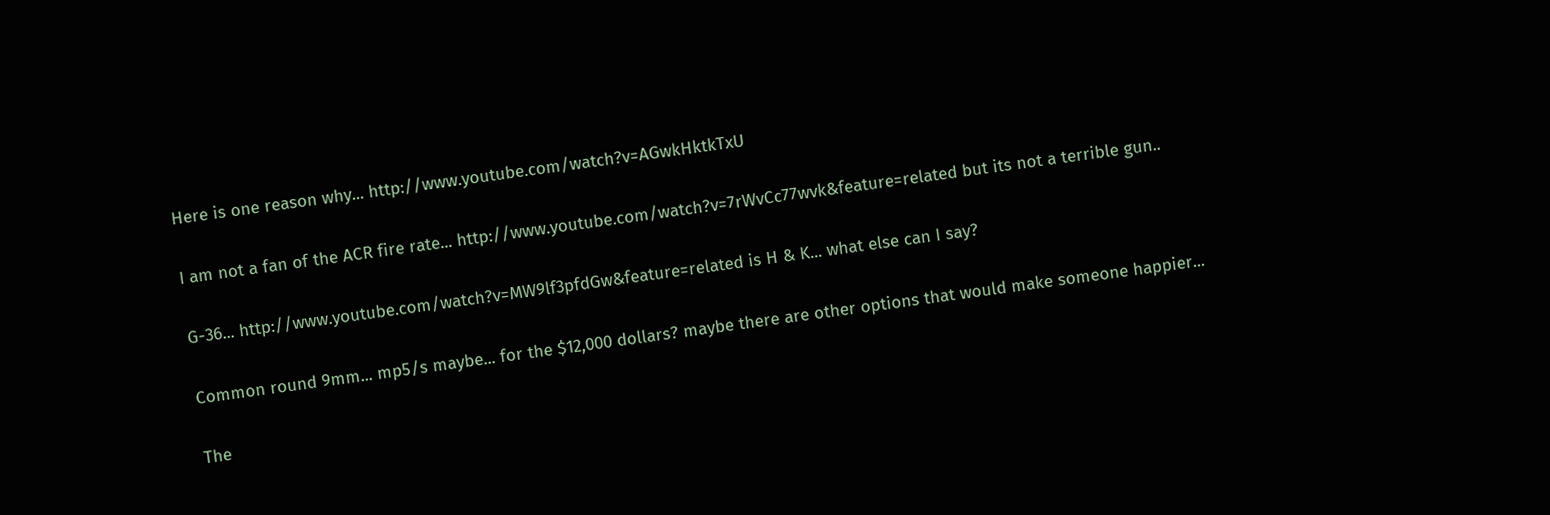Here is one reason why... http://www.youtube.com/watch?v=AGwkHktkTxU

I am not a fan of the ACR fire rate... http://www.youtube.com/watch?v=7rWvCc77wvk&feature=related but its not a terrible gun..

G-36... http://www.youtube.com/watch?v=MW9lf3pfdGw&feature=related is H & K... what else can I say?

Common round 9mm... mp5/s maybe... for the $12,000 dollars? maybe there are other options that would make someone happier...

The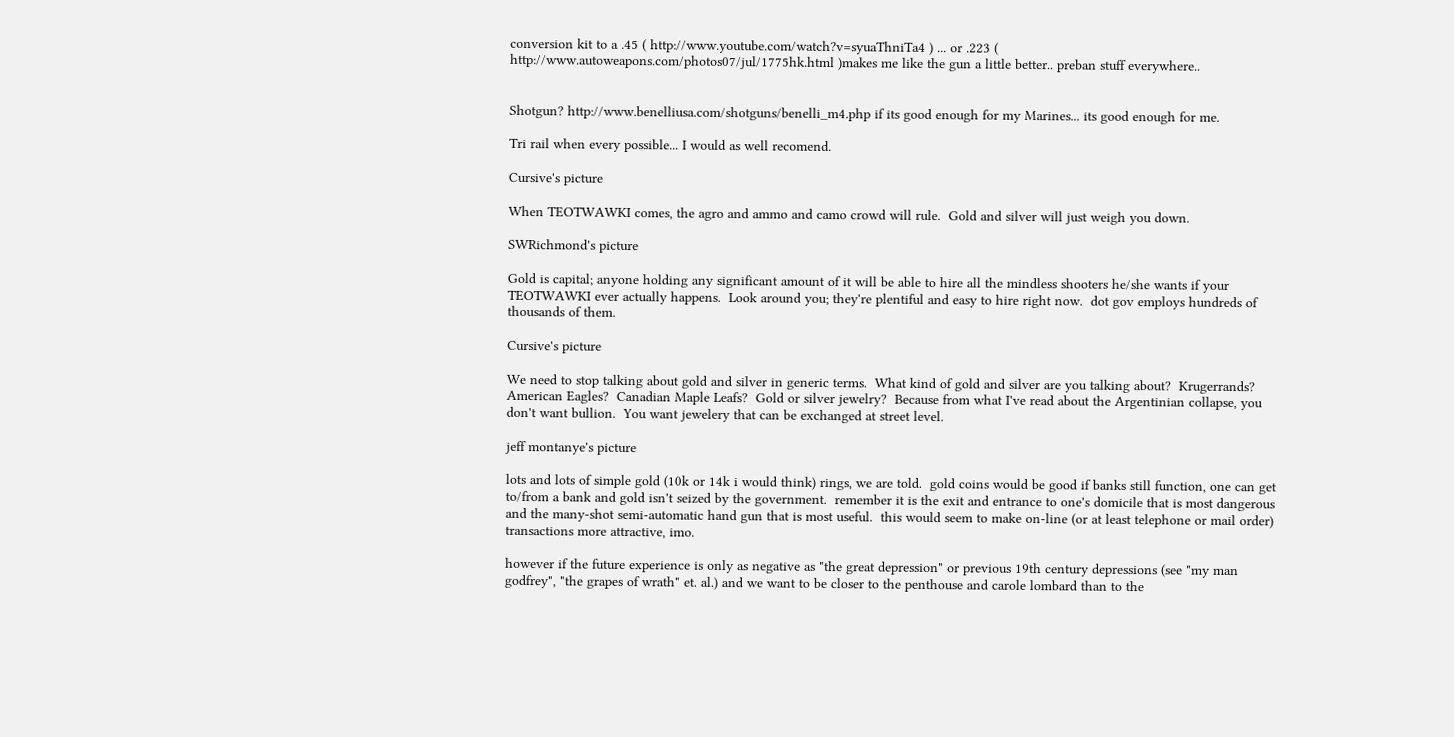conversion kit to a .45 ( http://www.youtube.com/watch?v=syuaThniTa4 ) ... or .223 ( http://www.autoweapons.com/photos07/jul/1775hk.html )makes me like the gun a little better.. preban stuff everywhere..


Shotgun? http://www.benelliusa.com/shotguns/benelli_m4.php if its good enough for my Marines... its good enough for me.

Tri rail when every possible... I would as well recomend.

Cursive's picture

When TEOTWAWKI comes, the agro and ammo and camo crowd will rule.  Gold and silver will just weigh you down.

SWRichmond's picture

Gold is capital; anyone holding any significant amount of it will be able to hire all the mindless shooters he/she wants if your TEOTWAWKI ever actually happens.  Look around you; they're plentiful and easy to hire right now.  dot gov employs hundreds of thousands of them.

Cursive's picture

We need to stop talking about gold and silver in generic terms.  What kind of gold and silver are you talking about?  Krugerrands?  American Eagles?  Canadian Maple Leafs?  Gold or silver jewelry?  Because from what I've read about the Argentinian collapse, you don't want bullion.  You want jewelery that can be exchanged at street level.

jeff montanye's picture

lots and lots of simple gold (10k or 14k i would think) rings, we are told.  gold coins would be good if banks still function, one can get to/from a bank and gold isn't seized by the government.  remember it is the exit and entrance to one's domicile that is most dangerous and the many-shot semi-automatic hand gun that is most useful.  this would seem to make on-line (or at least telephone or mail order) transactions more attractive, imo.

however if the future experience is only as negative as "the great depression" or previous 19th century depressions (see "my man godfrey", "the grapes of wrath" et. al.) and we want to be closer to the penthouse and carole lombard than to the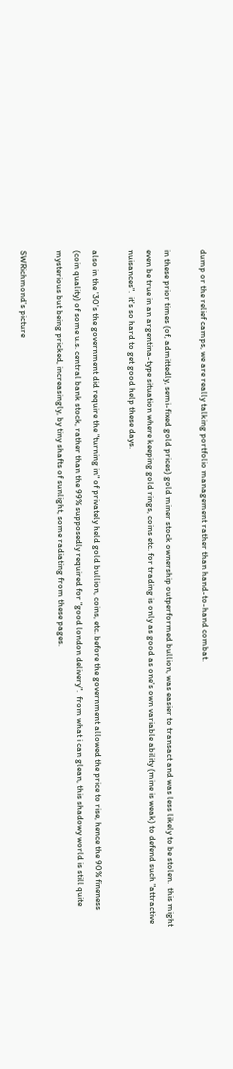dump or the relief camps, we are really talking portfolio management rather than hand-to-hand combat.

in these prior times (of, admittedly, semi-fixed gold prices) gold miner stock ownership outperformed bullion, was easier to transact and was less likely to be stolen.  this might even be true in an argentina-type situation where keeping gold rings, coins etc. for trading is only as good as one's own variable ability (mine is weak) to defend such "attractive nuisances".  it's so hard to get good help these days.

also in the '30's the government did require the "turning in" of privately held gold bullion, coins, etc. before the government allowed the price to rise, hence the 90% fineness (coin quality) of some u.s. central bank stock, rather than the 99% supposedly required for "good london delivery".  from what i can glean, this shadowy world is still quite mysterious but being pricked, increasingly, by tiny shafts of sunlight, some radiating from these pages.

SWRichmond's picture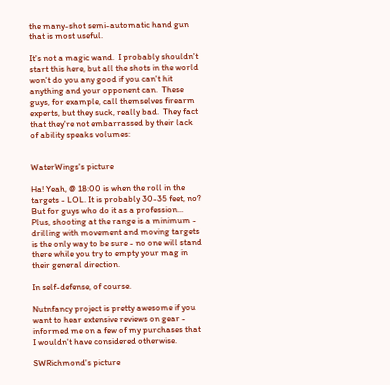the many-shot semi-automatic hand gun that is most useful.

It's not a magic wand.  I probably shouldn't start this here, but all the shots in the world won't do you any good if you can't hit anything and your opponent can.  These guys, for example, call themselves firearm experts, but they suck, really bad.  They fact that they're not embarrassed by their lack of ability speaks volumes:


WaterWings's picture

Ha! Yeah, @ 18:00 is when the roll in the targets - LOL. It is probably 30-35 feet, no? But for guys who do it as a profession... Plus, shooting at the range is a minimum - drilling with movement and moving targets is the only way to be sure - no one will stand there while you try to empty your mag in their general direction.

In self-defense, of course.

Nutnfancy project is pretty awesome if you want to hear extensive reviews on gear - informed me on a few of my purchases that I wouldn't have considered otherwise.

SWRichmond's picture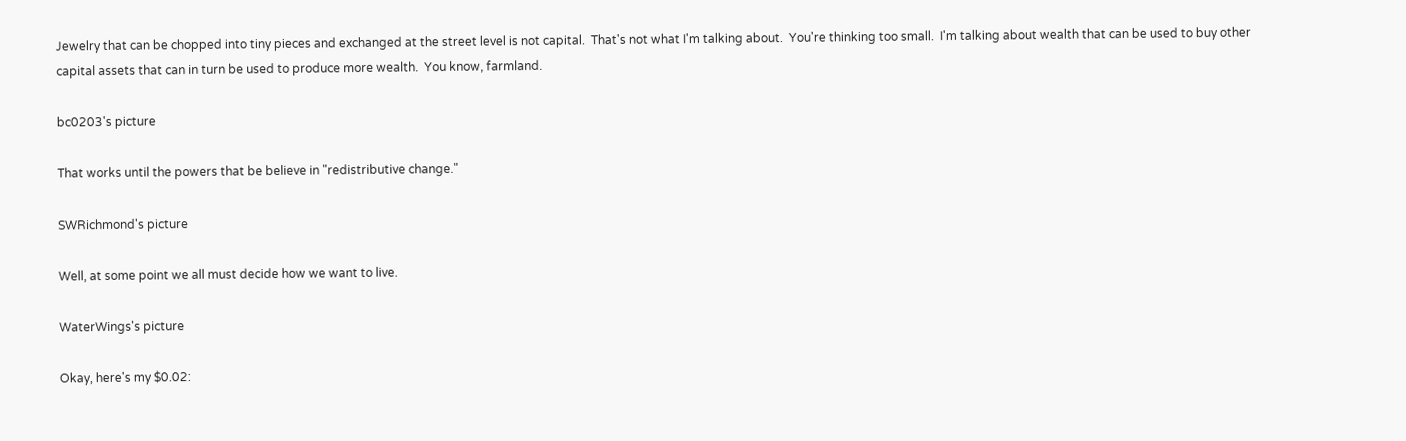Jewelry that can be chopped into tiny pieces and exchanged at the street level is not capital.  That's not what I'm talking about.  You're thinking too small.  I'm talking about wealth that can be used to buy other capital assets that can in turn be used to produce more wealth.  You know, farmland.

bc0203's picture

That works until the powers that be believe in "redistributive change."

SWRichmond's picture

Well, at some point we all must decide how we want to live.

WaterWings's picture

Okay, here's my $0.02: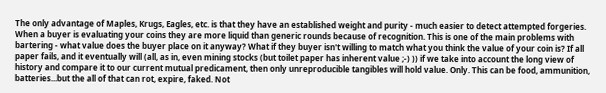The only advantage of Maples, Krugs, Eagles, etc. is that they have an established weight and purity - much easier to detect attempted forgeries. When a buyer is evaluating your coins they are more liquid than generic rounds because of recognition. This is one of the main problems with bartering - what value does the buyer place on it anyway? What if they buyer isn't willing to match what you think the value of your coin is? If all paper fails, and it eventually will (all, as in, even mining stocks (but toilet paper has inherent value ;-) )) if we take into account the long view of history and compare it to our current mutual predicament, then only unreproducible tangibles will hold value. Only. This can be food, ammunition, batteries...but the all of that can rot, expire, faked. Not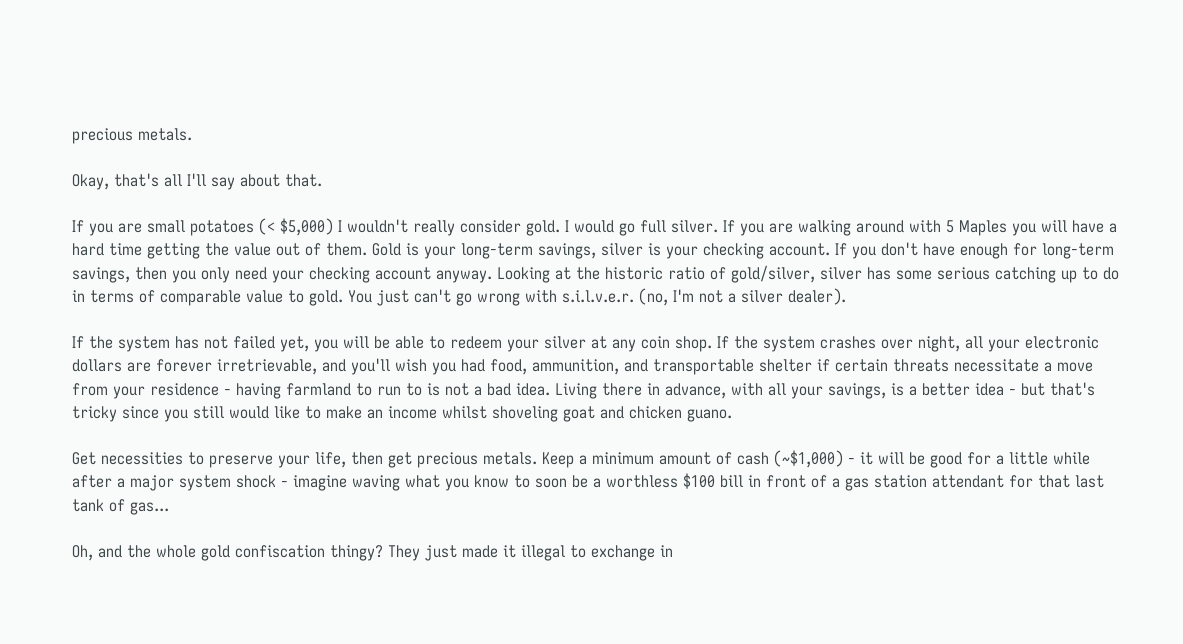precious metals.

Okay, that's all I'll say about that.

If you are small potatoes (< $5,000) I wouldn't really consider gold. I would go full silver. If you are walking around with 5 Maples you will have a hard time getting the value out of them. Gold is your long-term savings, silver is your checking account. If you don't have enough for long-term savings, then you only need your checking account anyway. Looking at the historic ratio of gold/silver, silver has some serious catching up to do in terms of comparable value to gold. You just can't go wrong with s.i.l.v.e.r. (no, I'm not a silver dealer).

If the system has not failed yet, you will be able to redeem your silver at any coin shop. If the system crashes over night, all your electronic dollars are forever irretrievable, and you'll wish you had food, ammunition, and transportable shelter if certain threats necessitate a move from your residence - having farmland to run to is not a bad idea. Living there in advance, with all your savings, is a better idea - but that's tricky since you still would like to make an income whilst shoveling goat and chicken guano.

Get necessities to preserve your life, then get precious metals. Keep a minimum amount of cash (~$1,000) - it will be good for a little while after a major system shock - imagine waving what you know to soon be a worthless $100 bill in front of a gas station attendant for that last tank of gas...

Oh, and the whole gold confiscation thingy? They just made it illegal to exchange in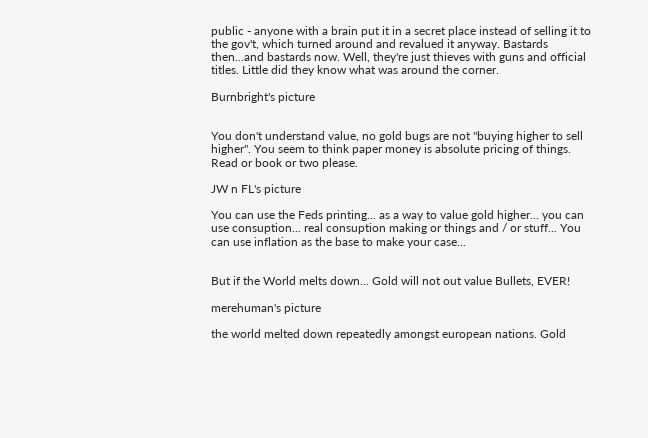public - anyone with a brain put it in a secret place instead of selling it to the gov't, which turned around and revalued it anyway. Bastards then...and bastards now. Well, they're just thieves with guns and official titles. Little did they know what was around the corner.

Burnbright's picture


You don't understand value, no gold bugs are not "buying higher to sell higher". You seem to think paper money is absolute pricing of things. Read or book or two please.

JW n FL's picture

You can use the Feds printing... as a way to value gold higher... you can use consuption... real consuption making or things and / or stuff... You can use inflation as the base to make your case...


But if the World melts down... Gold will not out value Bullets, EVER!

merehuman's picture

the world melted down repeatedly amongst european nations. Gold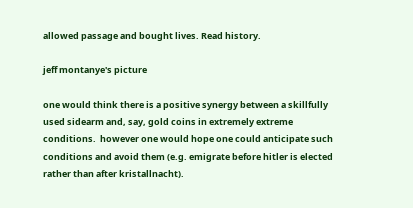allowed passage and bought lives. Read history.

jeff montanye's picture

one would think there is a positive synergy between a skillfully used sidearm and, say, gold coins in extremely extreme conditions.  however one would hope one could anticipate such conditions and avoid them (e.g. emigrate before hitler is elected rather than after kristallnacht).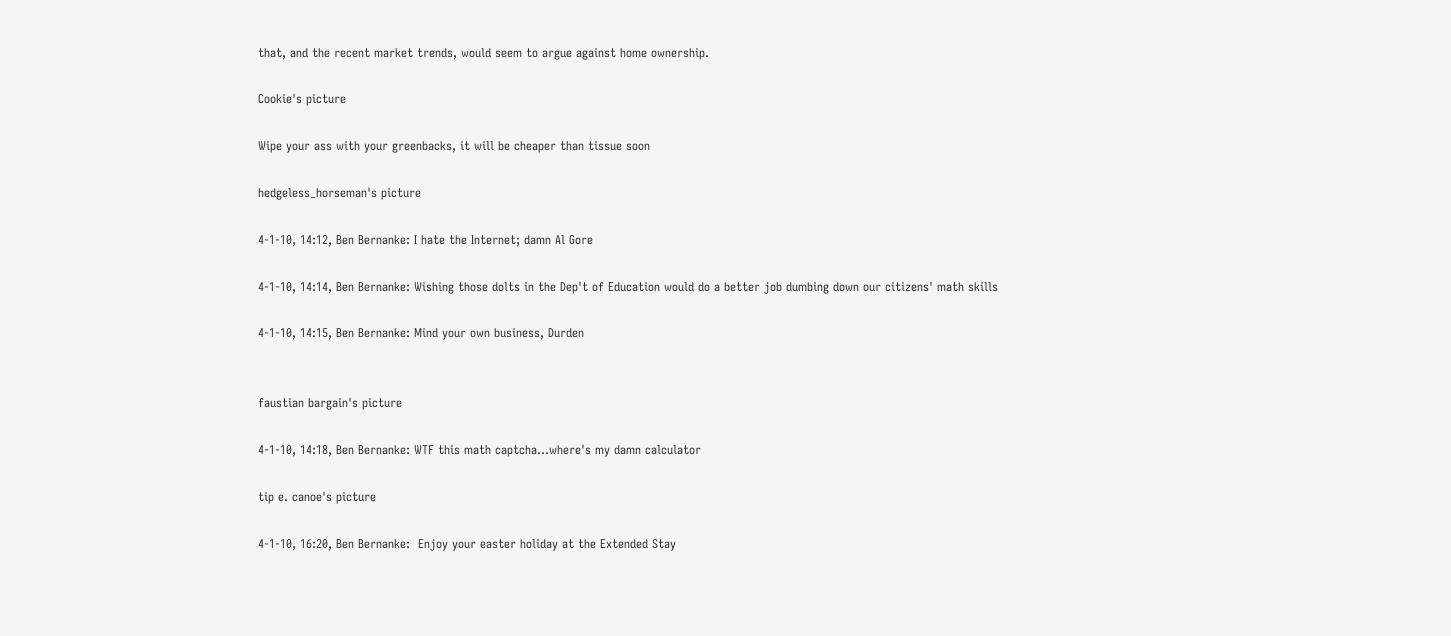that, and the recent market trends, would seem to argue against home ownership.

Cookie's picture

Wipe your ass with your greenbacks, it will be cheaper than tissue soon

hedgeless_horseman's picture

4-1-10, 14:12, Ben Bernanke: I hate the Internet; damn Al Gore

4-1-10, 14:14, Ben Bernanke: Wishing those dolts in the Dep't of Education would do a better job dumbing down our citizens' math skills

4-1-10, 14:15, Ben Bernanke: Mind your own business, Durden


faustian bargain's picture

4-1-10, 14:18, Ben Bernanke: WTF this math captcha...where's my damn calculator

tip e. canoe's picture

4-1-10, 16:20, Ben Bernanke:  Enjoy your easter holiday at the Extended Stay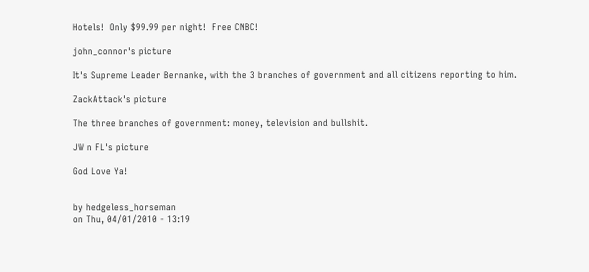Hotels!  Only $99.99 per night!  Free CNBC!

john_connor's picture

It's Supreme Leader Bernanke, with the 3 branches of government and all citizens reporting to him.

ZackAttack's picture

The three branches of government: money, television and bullshit.

JW n FL's picture

God Love Ya!


by hedgeless_horseman
on Thu, 04/01/2010 - 13:19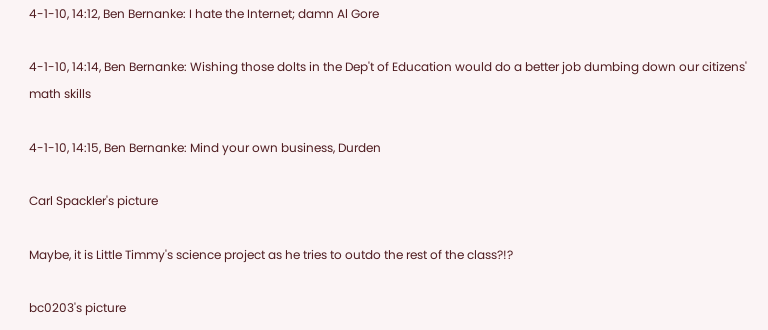4-1-10, 14:12, Ben Bernanke: I hate the Internet; damn Al Gore

4-1-10, 14:14, Ben Bernanke: Wishing those dolts in the Dep't of Education would do a better job dumbing down our citizens' math skills

4-1-10, 14:15, Ben Bernanke: Mind your own business, Durden

Carl Spackler's picture

Maybe, it is Little Timmy's science project as he tries to outdo the rest of the class?!?

bc0203's picture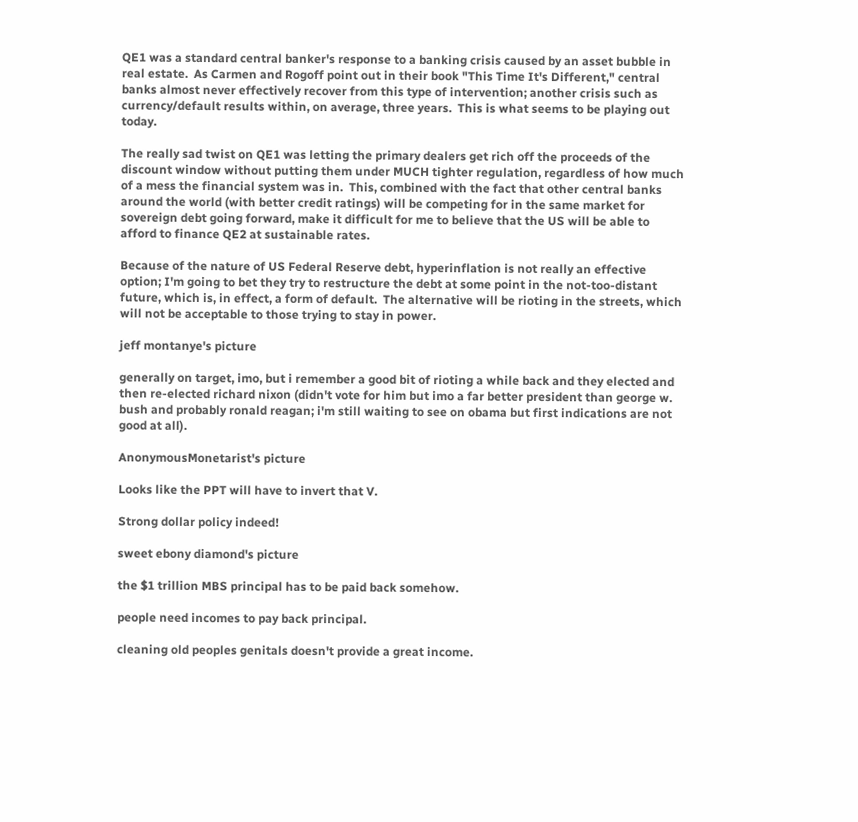QE1 was a standard central banker's response to a banking crisis caused by an asset bubble in real estate.  As Carmen and Rogoff point out in their book "This Time It's Different," central banks almost never effectively recover from this type of intervention; another crisis such as currency/default results within, on average, three years.  This is what seems to be playing out today.

The really sad twist on QE1 was letting the primary dealers get rich off the proceeds of the discount window without putting them under MUCH tighter regulation, regardless of how much of a mess the financial system was in.  This, combined with the fact that other central banks around the world (with better credit ratings) will be competing for in the same market for sovereign debt going forward, make it difficult for me to believe that the US will be able to afford to finance QE2 at sustainable rates.

Because of the nature of US Federal Reserve debt, hyperinflation is not really an effective option; I'm going to bet they try to restructure the debt at some point in the not-too-distant future, which is, in effect, a form of default.  The alternative will be rioting in the streets, which will not be acceptable to those trying to stay in power.

jeff montanye's picture

generally on target, imo, but i remember a good bit of rioting a while back and they elected and then re-elected richard nixon (didn't vote for him but imo a far better president than george w. bush and probably ronald reagan; i'm still waiting to see on obama but first indications are not good at all).

AnonymousMonetarist's picture

Looks like the PPT will have to invert that V.

Strong dollar policy indeed!

sweet ebony diamond's picture

the $1 trillion MBS principal has to be paid back somehow.

people need incomes to pay back principal.

cleaning old peoples genitals doesn't provide a great income.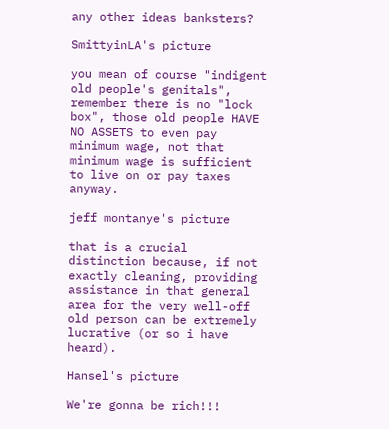any other ideas banksters?

SmittyinLA's picture

you mean of course "indigent old people's genitals", remember there is no "lock box", those old people HAVE NO ASSETS to even pay minimum wage, not that minimum wage is sufficient to live on or pay taxes anyway.

jeff montanye's picture

that is a crucial distinction because, if not exactly cleaning, providing assistance in that general area for the very well-off old person can be extremely lucrative (or so i have heard).

Hansel's picture

We're gonna be rich!!!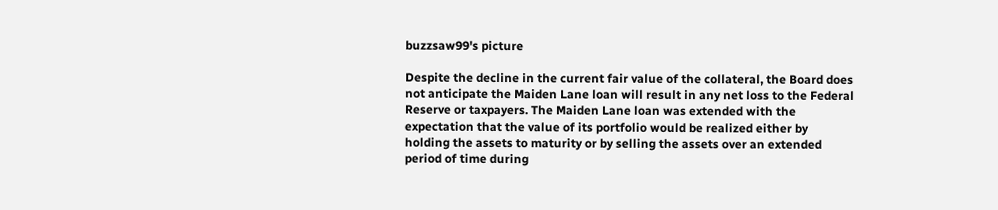buzzsaw99's picture

Despite the decline in the current fair value of the collateral, the Board does not anticipate the Maiden Lane loan will result in any net loss to the Federal Reserve or taxpayers. The Maiden Lane loan was extended with the expectation that the value of its portfolio would be realized either by holding the assets to maturity or by selling the assets over an extended period of time during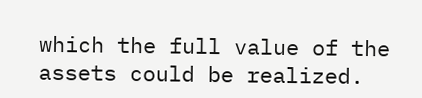which the full value of the assets could be realized.